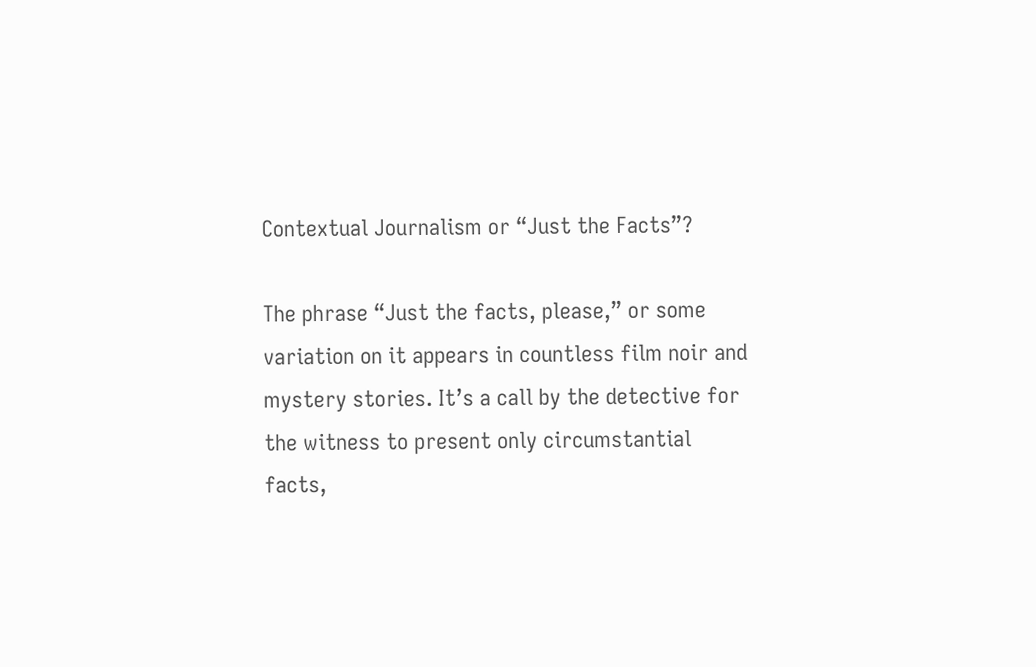Contextual Journalism or “Just the Facts”?

The phrase “Just the facts, please,” or some variation on it appears in countless film noir and mystery stories. It’s a call by the detective for the witness to present only circumstantial facts,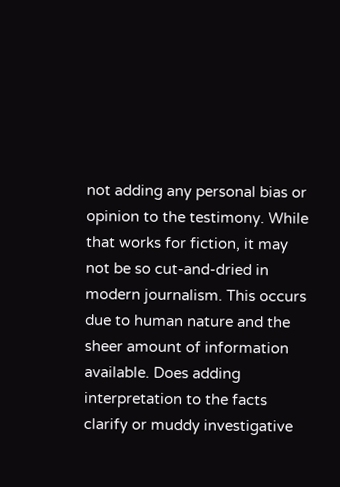not adding any personal bias or opinion to the testimony. While that works for fiction, it may not be so cut-and-dried in modern journalism. This occurs due to human nature and the sheer amount of information available. Does adding interpretation to the facts clarify or muddy investigative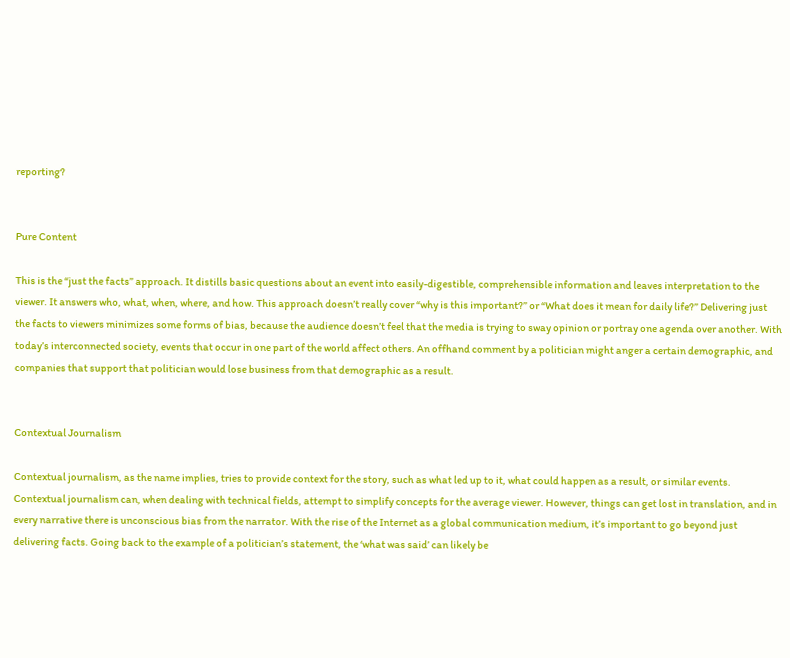reporting?


Pure Content

This is the “just the facts” approach. It distills basic questions about an event into easily-digestible, comprehensible information and leaves interpretation to the viewer. It answers who, what, when, where, and how. This approach doesn’t really cover “why is this important?” or “What does it mean for daily life?” Delivering just the facts to viewers minimizes some forms of bias, because the audience doesn’t feel that the media is trying to sway opinion or portray one agenda over another. With today’s interconnected society, events that occur in one part of the world affect others. An offhand comment by a politician might anger a certain demographic, and companies that support that politician would lose business from that demographic as a result.


Contextual Journalism

Contextual journalism, as the name implies, tries to provide context for the story, such as what led up to it, what could happen as a result, or similar events. Contextual journalism can, when dealing with technical fields, attempt to simplify concepts for the average viewer. However, things can get lost in translation, and in every narrative there is unconscious bias from the narrator. With the rise of the Internet as a global communication medium, it’s important to go beyond just delivering facts. Going back to the example of a politician’s statement, the ‘what was said’ can likely be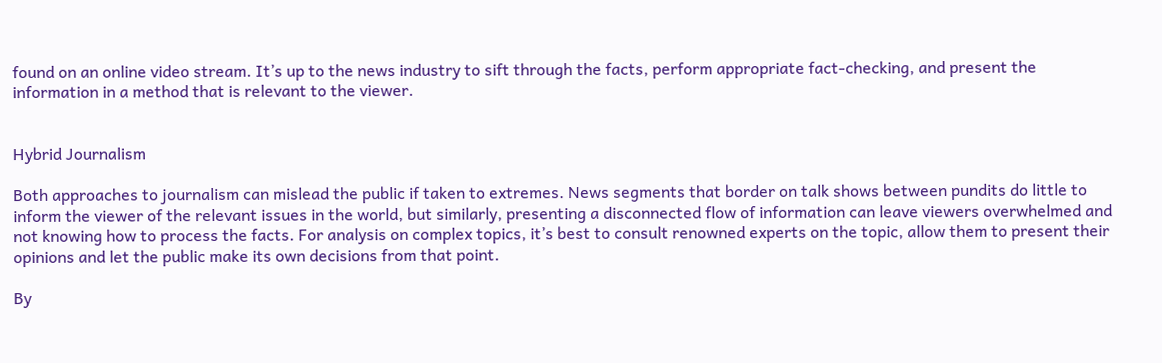found on an online video stream. It’s up to the news industry to sift through the facts, perform appropriate fact-checking, and present the information in a method that is relevant to the viewer.


Hybrid Journalism

Both approaches to journalism can mislead the public if taken to extremes. News segments that border on talk shows between pundits do little to inform the viewer of the relevant issues in the world, but similarly, presenting a disconnected flow of information can leave viewers overwhelmed and not knowing how to process the facts. For analysis on complex topics, it’s best to consult renowned experts on the topic, allow them to present their opinions and let the public make its own decisions from that point.

By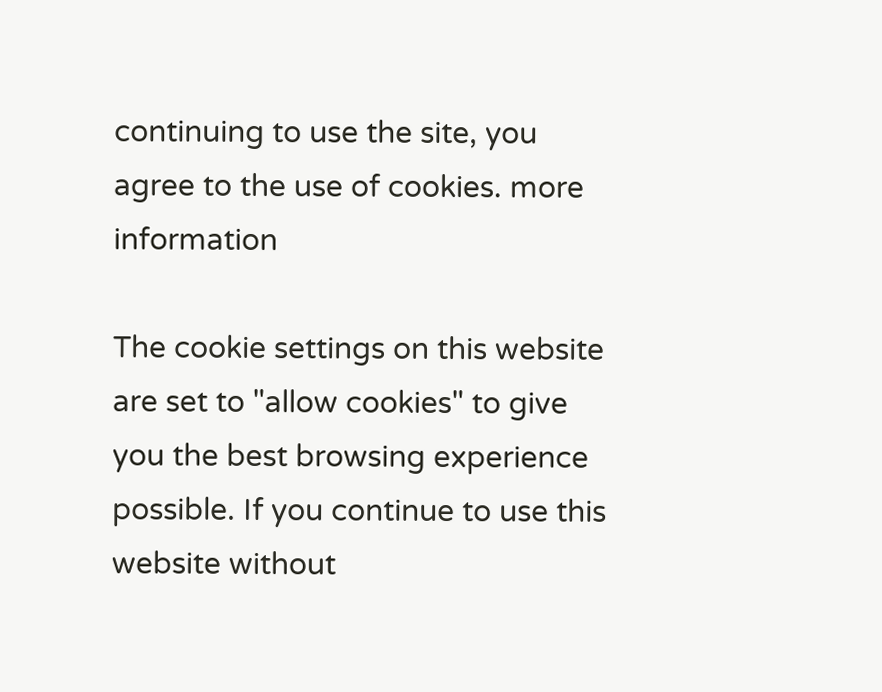continuing to use the site, you agree to the use of cookies. more information

The cookie settings on this website are set to "allow cookies" to give you the best browsing experience possible. If you continue to use this website without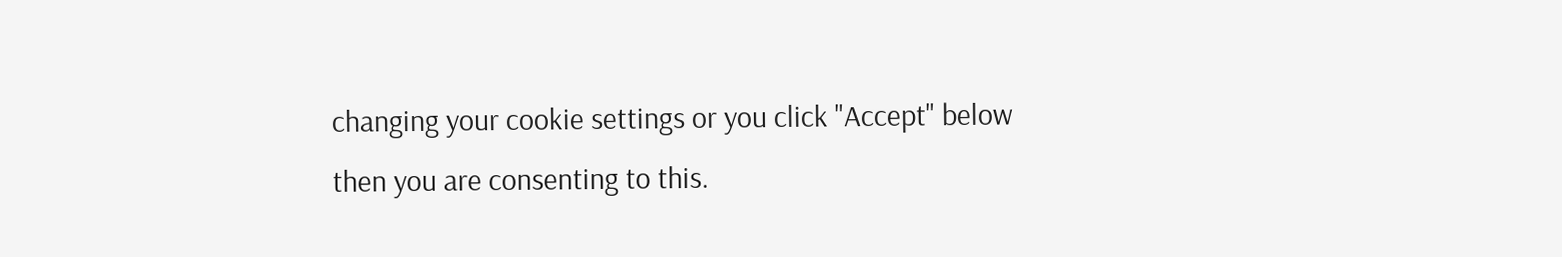changing your cookie settings or you click "Accept" below then you are consenting to this.